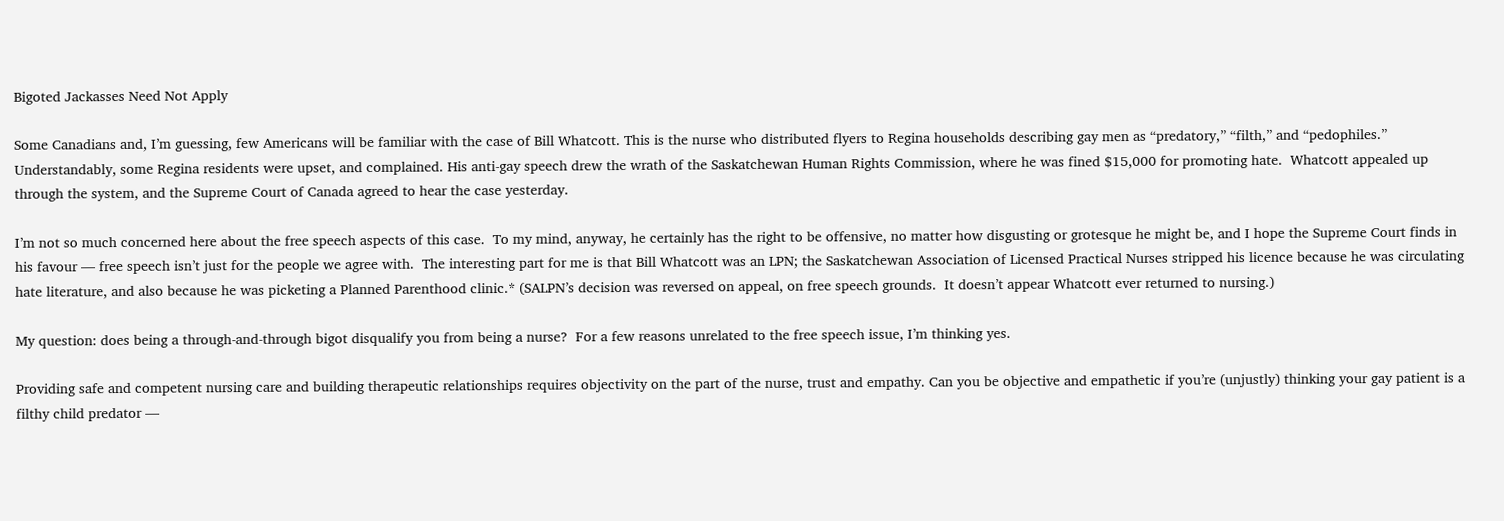Bigoted Jackasses Need Not Apply

Some Canadians and, I’m guessing, few Americans will be familiar with the case of Bill Whatcott. This is the nurse who distributed flyers to Regina households describing gay men as “predatory,” “filth,” and “pedophiles.” Understandably, some Regina residents were upset, and complained. His anti-gay speech drew the wrath of the Saskatchewan Human Rights Commission, where he was fined $15,000 for promoting hate.  Whatcott appealed up through the system, and the Supreme Court of Canada agreed to hear the case yesterday.

I’m not so much concerned here about the free speech aspects of this case.  To my mind, anyway, he certainly has the right to be offensive, no matter how disgusting or grotesque he might be, and I hope the Supreme Court finds in his favour — free speech isn’t just for the people we agree with.  The interesting part for me is that Bill Whatcott was an LPN; the Saskatchewan Association of Licensed Practical Nurses stripped his licence because he was circulating hate literature, and also because he was picketing a Planned Parenthood clinic.* (SALPN’s decision was reversed on appeal, on free speech grounds.  It doesn’t appear Whatcott ever returned to nursing.)

My question: does being a through-and-through bigot disqualify you from being a nurse?  For a few reasons unrelated to the free speech issue, I’m thinking yes.

Providing safe and competent nursing care and building therapeutic relationships requires objectivity on the part of the nurse, trust and empathy. Can you be objective and empathetic if you’re (unjustly) thinking your gay patient is a filthy child predator —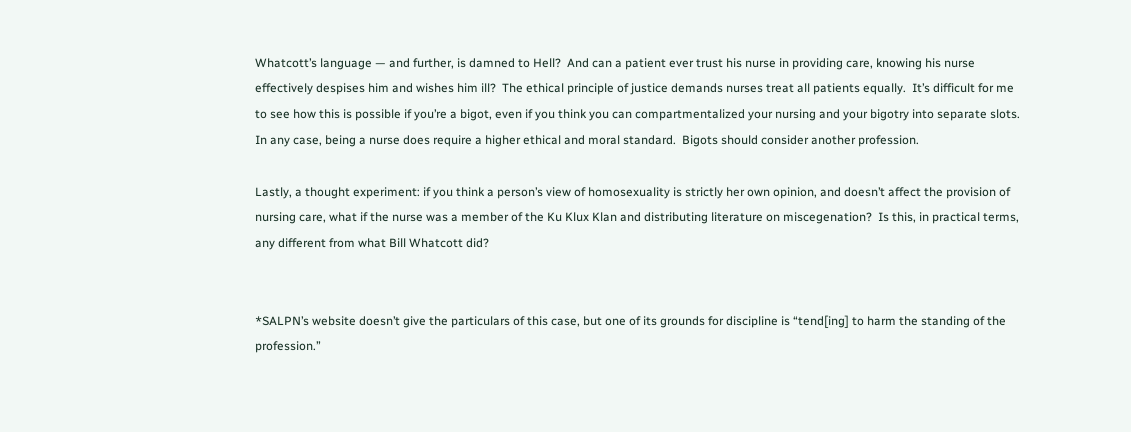Whatcott’s language — and further, is damned to Hell?  And can a patient ever trust his nurse in providing care, knowing his nurse effectively despises him and wishes him ill?  The ethical principle of justice demands nurses treat all patients equally.  It’s difficult for me to see how this is possible if you’re a bigot, even if you think you can compartmentalized your nursing and your bigotry into separate slots. In any case, being a nurse does require a higher ethical and moral standard.  Bigots should consider another profession.

Lastly, a thought experiment: if you think a person’s view of homosexuality is strictly her own opinion, and doesn’t affect the provision of nursing care, what if the nurse was a member of the Ku Klux Klan and distributing literature on miscegenation?  Is this, in practical terms, any different from what Bill Whatcott did?


*SALPN’s website doesn’t give the particulars of this case, but one of its grounds for discipline is “tend[ing] to harm the standing of the profession.”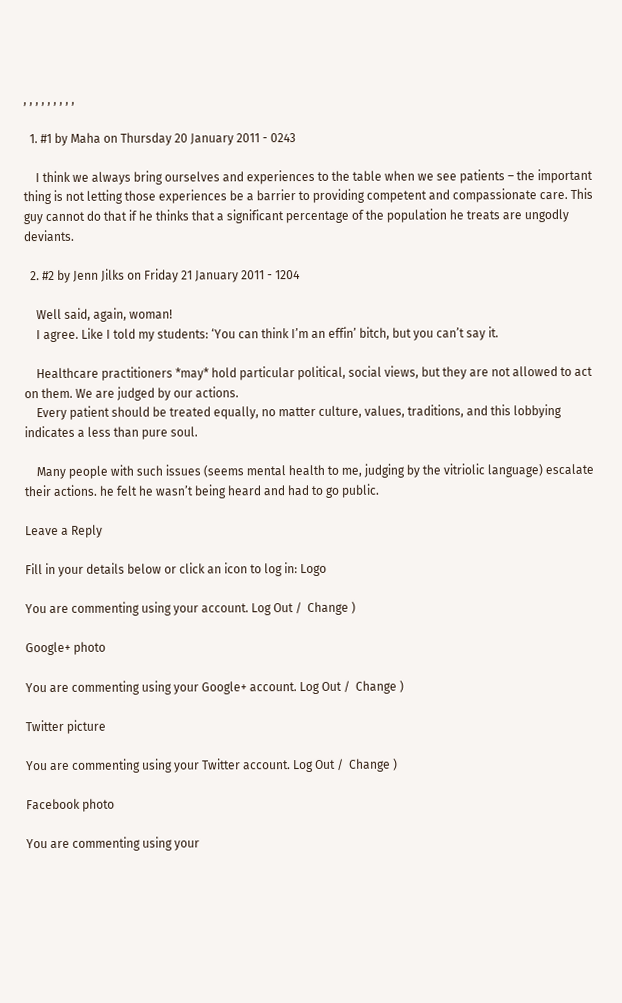, , , , , , , , ,

  1. #1 by Maha on Thursday 20 January 2011 - 0243

    I think we always bring ourselves and experiences to the table when we see patients – the important thing is not letting those experiences be a barrier to providing competent and compassionate care. This guy cannot do that if he thinks that a significant percentage of the population he treats are ungodly deviants.

  2. #2 by Jenn Jilks on Friday 21 January 2011 - 1204

    Well said, again, woman!
    I agree. Like I told my students: ‘You can think I’m an effin’ bitch, but you can’t say it.

    Healthcare practitioners *may* hold particular political, social views, but they are not allowed to act on them. We are judged by our actions.
    Every patient should be treated equally, no matter culture, values, traditions, and this lobbying indicates a less than pure soul.

    Many people with such issues (seems mental health to me, judging by the vitriolic language) escalate their actions. he felt he wasn’t being heard and had to go public.

Leave a Reply

Fill in your details below or click an icon to log in: Logo

You are commenting using your account. Log Out /  Change )

Google+ photo

You are commenting using your Google+ account. Log Out /  Change )

Twitter picture

You are commenting using your Twitter account. Log Out /  Change )

Facebook photo

You are commenting using your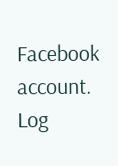Facebook account. Log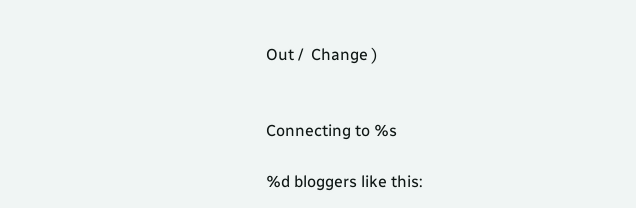Out /  Change )


Connecting to %s

%d bloggers like this: